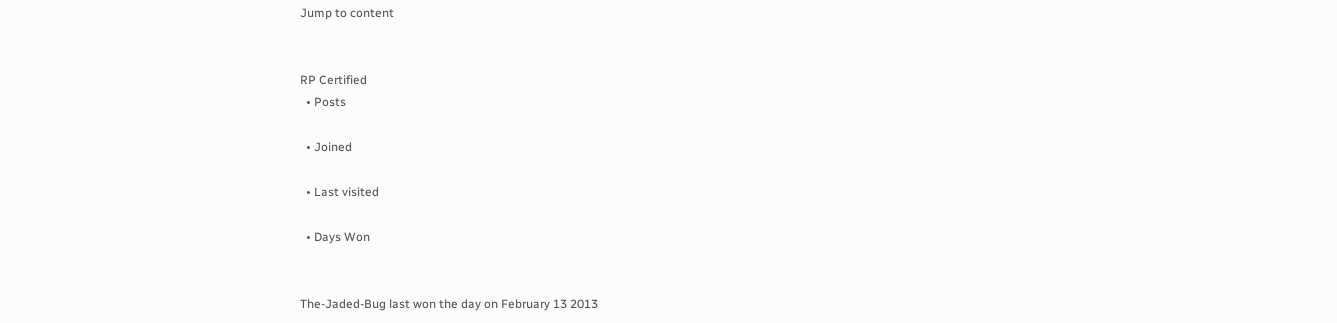Jump to content


RP Certified
  • Posts

  • Joined

  • Last visited

  • Days Won


The-Jaded-Bug last won the day on February 13 2013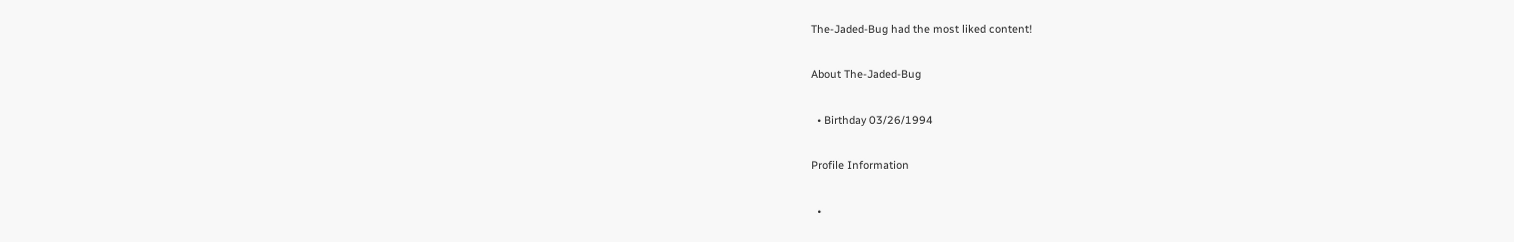The-Jaded-Bug had the most liked content!

About The-Jaded-Bug

  • Birthday 03/26/1994

Profile Information

  •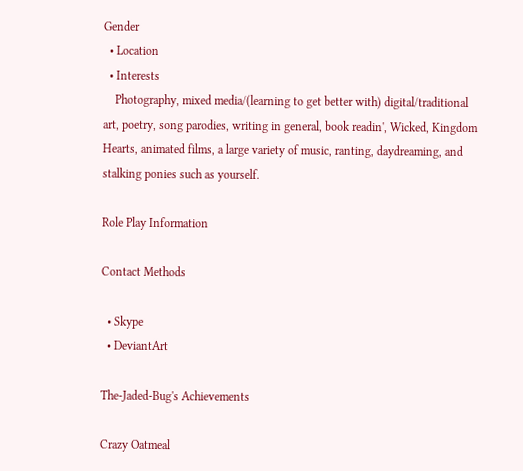Gender
  • Location
  • Interests
    Photography, mixed media/(learning to get better with) digital/traditional art, poetry, song parodies, writing in general, book readin', Wicked, Kingdom Hearts, animated films, a large variety of music, ranting, daydreaming, and stalking ponies such as yourself.

Role Play Information

Contact Methods

  • Skype
  • DeviantArt

The-Jaded-Bug's Achievements

Crazy Oatmeal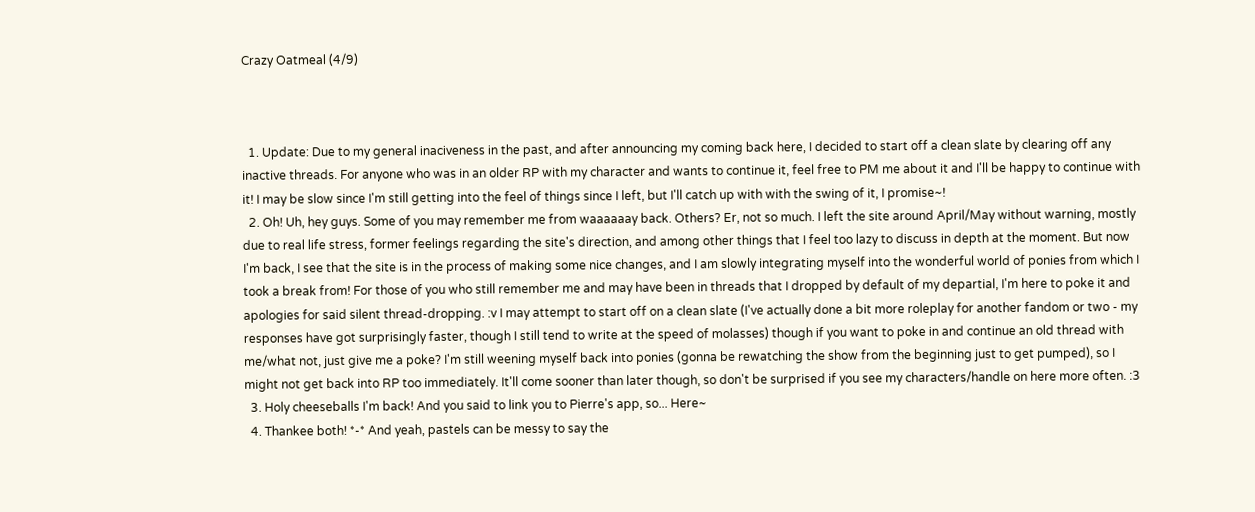Crazy Oatmeal (4/9)



  1. Update: Due to my general inaciveness in the past, and after announcing my coming back here, I decided to start off a clean slate by clearing off any inactive threads. For anyone who was in an older RP with my character and wants to continue it, feel free to PM me about it and I'll be happy to continue with it! I may be slow since I'm still getting into the feel of things since I left, but I'll catch up with with the swing of it, I promise~!
  2. Oh! Uh, hey guys. Some of you may remember me from waaaaaay back. Others? Er, not so much. I left the site around April/May without warning, mostly due to real life stress, former feelings regarding the site's direction, and among other things that I feel too lazy to discuss in depth at the moment. But now I'm back, I see that the site is in the process of making some nice changes, and I am slowly integrating myself into the wonderful world of ponies from which I took a break from! For those of you who still remember me and may have been in threads that I dropped by default of my departial, I'm here to poke it and apologies for said silent thread-dropping. :v I may attempt to start off on a clean slate (I've actually done a bit more roleplay for another fandom or two - my responses have got surprisingly faster, though I still tend to write at the speed of molasses) though if you want to poke in and continue an old thread with me/what not, just give me a poke? I'm still weening myself back into ponies (gonna be rewatching the show from the beginning just to get pumped), so I might not get back into RP too immediately. It'll come sooner than later though, so don't be surprised if you see my characters/handle on here more often. :3
  3. Holy cheeseballs I'm back! And you said to link you to Pierre's app, so... Here~
  4. Thankee both! *-* And yeah, pastels can be messy to say the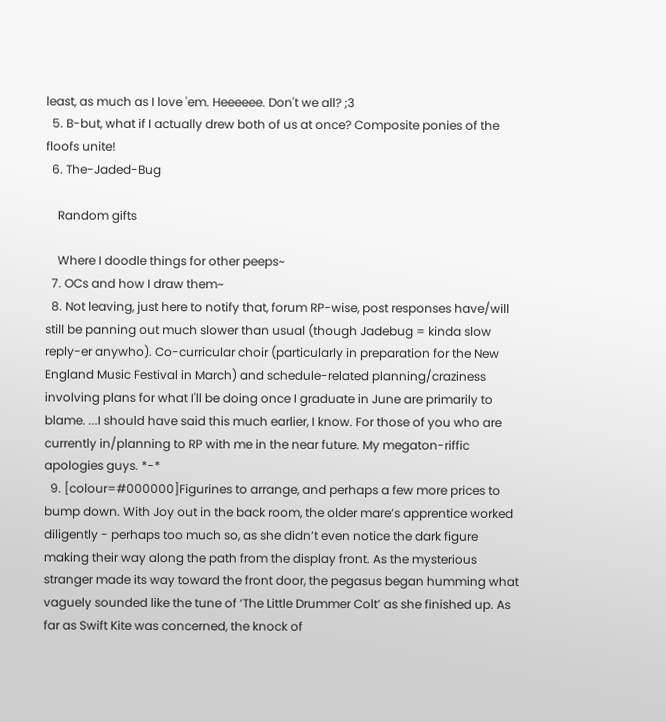least, as much as I love 'em. Heeeeee. Don't we all? ;3
  5. B-but, what if I actually drew both of us at once? Composite ponies of the floofs unite!
  6. The-Jaded-Bug

    Random gifts

    Where I doodle things for other peeps~
  7. OCs and how I draw them~
  8. Not leaving, just here to notify that, forum RP-wise, post responses have/will still be panning out much slower than usual (though Jadebug = kinda slow reply-er anywho). Co-curricular choir (particularly in preparation for the New England Music Festival in March) and schedule-related planning/craziness involving plans for what I'll be doing once I graduate in June are primarily to blame. ...I should have said this much earlier, I know. For those of you who are currently in/planning to RP with me in the near future. My megaton-riffic apologies guys. *-*
  9. [colour=#000000]Figurines to arrange, and perhaps a few more prices to bump down. With Joy out in the back room, the older mare’s apprentice worked diligently - perhaps too much so, as she didn’t even notice the dark figure making their way along the path from the display front. As the mysterious stranger made its way toward the front door, the pegasus began humming what vaguely sounded like the tune of ‘The Little Drummer Colt’ as she finished up. As far as Swift Kite was concerned, the knock of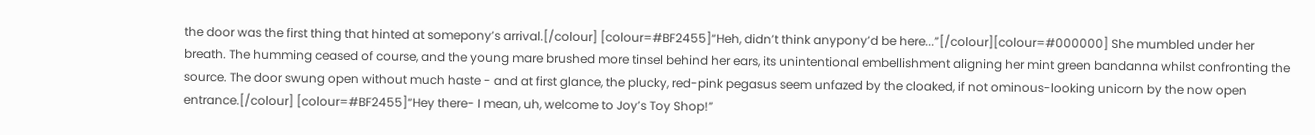the door was the first thing that hinted at somepony’s arrival.[/colour] [colour=#BF2455]“Heh, didn’t think anypony’d be here...”[/colour][colour=#000000] She mumbled under her breath. The humming ceased of course, and the young mare brushed more tinsel behind her ears, its unintentional embellishment aligning her mint green bandanna whilst confronting the source. The door swung open without much haste - and at first glance, the plucky, red-pink pegasus seem unfazed by the cloaked, if not ominous-looking unicorn by the now open entrance.[/colour] [colour=#BF2455]“Hey there- I mean, uh, welcome to Joy’s Toy Shop!”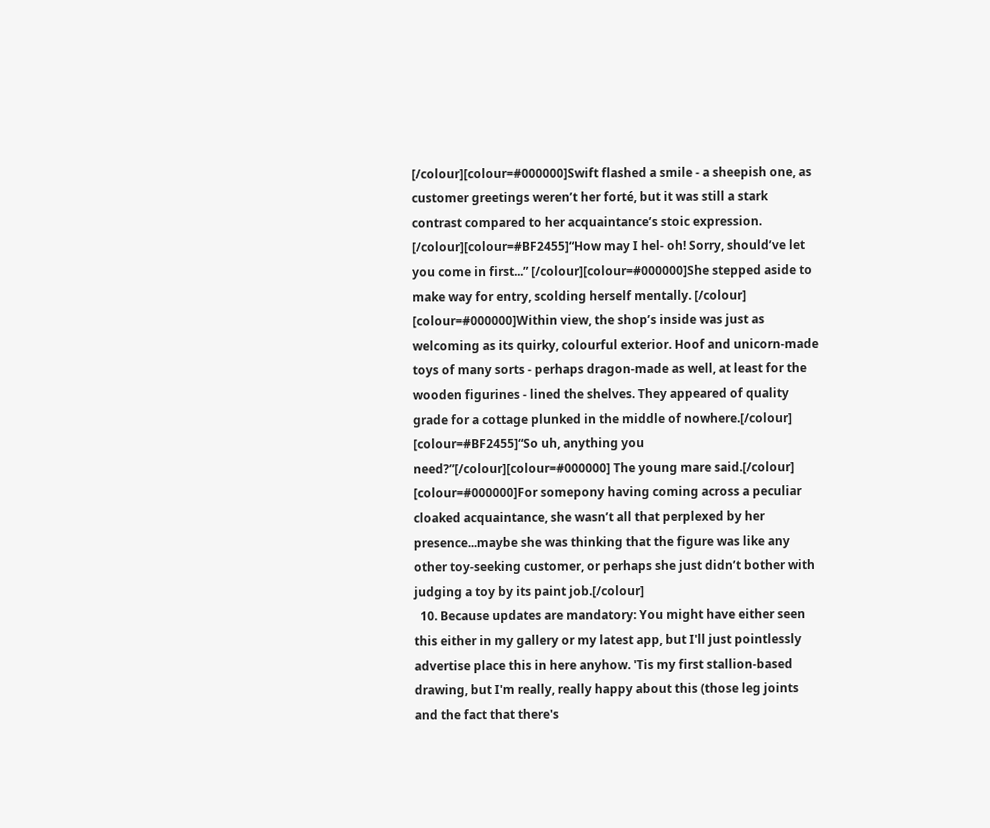[/colour][colour=#000000]Swift flashed a smile - a sheepish one, as customer greetings weren’t her forté, but it was still a stark contrast compared to her acquaintance’s stoic expression. [/colour][colour=#BF2455]“How may I hel- oh! Sorry, should’ve let you come in first...” [/colour][colour=#000000]She stepped aside to make way for entry, scolding herself mentally. [/colour] [colour=#000000]Within view, the shop’s inside was just as welcoming as its quirky, colourful exterior. Hoof and unicorn-made toys of many sorts - perhaps dragon-made as well, at least for the wooden figurines - lined the shelves. They appeared of quality grade for a cottage plunked in the middle of nowhere.[/colour] [colour=#BF2455]“So uh, anything you need?”[/colour][colour=#000000] The young mare said.[/colour] [colour=#000000]For somepony having coming across a peculiar cloaked acquaintance, she wasn’t all that perplexed by her presence...maybe she was thinking that the figure was like any other toy-seeking customer, or perhaps she just didn’t bother with judging a toy by its paint job.[/colour]
  10. Because updates are mandatory: You might have either seen this either in my gallery or my latest app, but I'll just pointlessly advertise place this in here anyhow. 'Tis my first stallion-based drawing, but I'm really, really happy about this (those leg joints and the fact that there's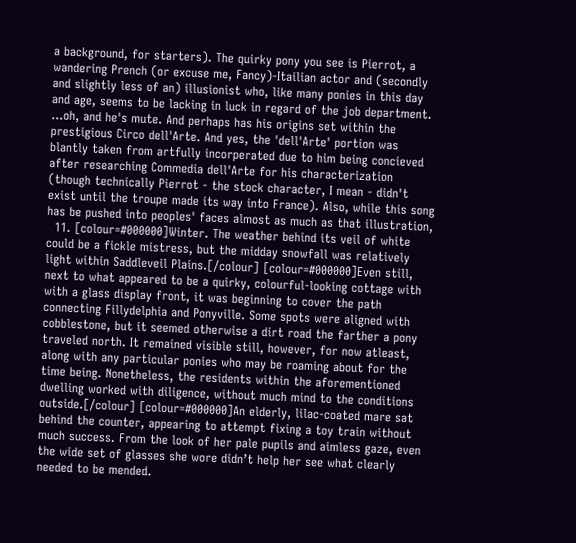a background, for starters). The quirky pony you see is Pierrot, a wandering Prench (or excuse me, Fancy)-Itailian actor and (secondly and slightly less of an) illusionist who, like many ponies in this day and age, seems to be lacking in luck in regard of the job department. ...oh, and he's mute. And perhaps has his origins set within the prestigious Circo dell'Arte. And yes, the 'dell'Arte' portion was blantly taken from artfully incorperated due to him being concieved after researching Commedia dell'Arte for his characterization (though technically Pierrot - the stock character, I mean - didn't exist until the troupe made its way into France). Also, while this song has be pushed into peoples' faces almost as much as that illustration,
  11. [colour=#000000]Winter. The weather behind its veil of white could be a fickle mistress, but the midday snowfall was relatively light within Saddleveil Plains.[/colour] [colour=#000000]Even still, next to what appeared to be a quirky, colourful-looking cottage with with a glass display front, it was beginning to cover the path connecting Fillydelphia and Ponyville. Some spots were aligned with cobblestone, but it seemed otherwise a dirt road the farther a pony traveled north. It remained visible still, however, for now atleast, along with any particular ponies who may be roaming about for the time being. Nonetheless, the residents within the aforementioned dwelling worked with diligence, without much mind to the conditions outside.[/colour] [colour=#000000]An elderly, lilac-coated mare sat behind the counter, appearing to attempt fixing a toy train without much success. From the look of her pale pupils and aimless gaze, even the wide set of glasses she wore didn’t help her see what clearly needed to be mended.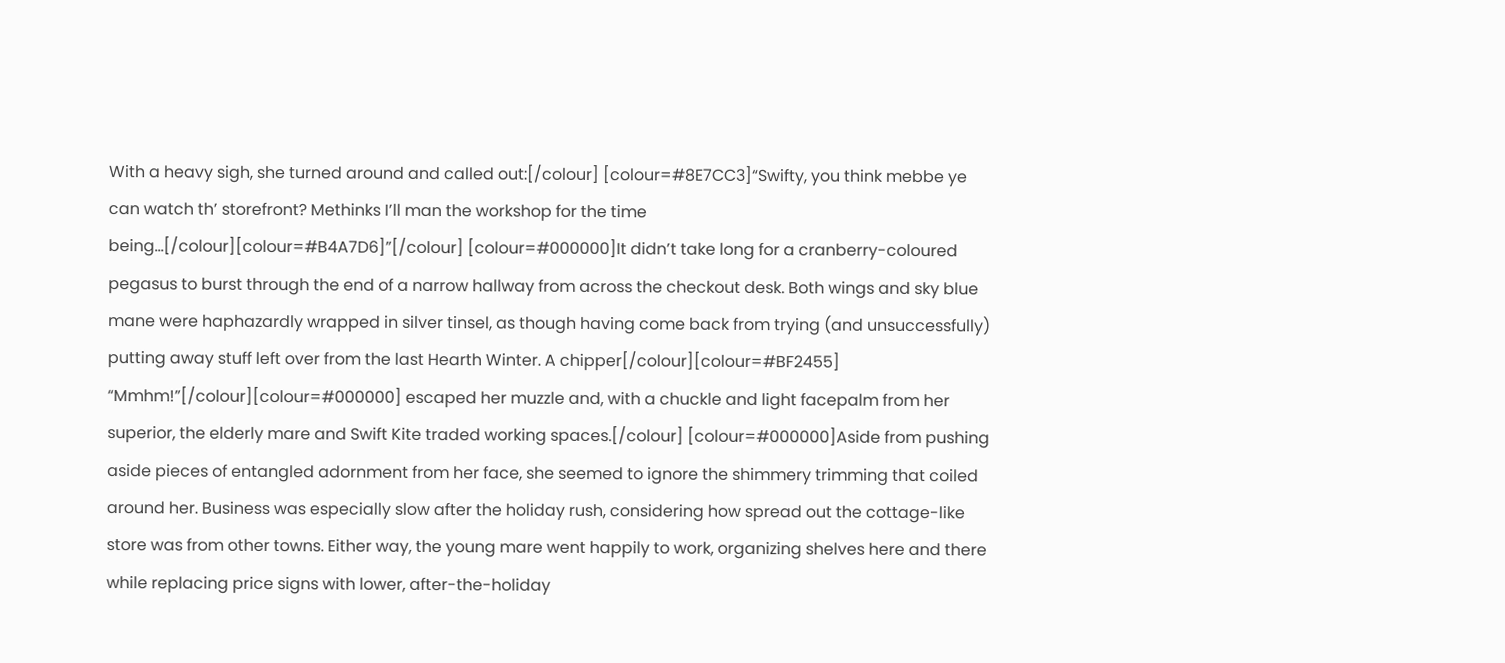With a heavy sigh, she turned around and called out:[/colour] [colour=#8E7CC3]“Swifty, you think mebbe ye can watch th’ storefront? Methinks I’ll man the workshop for the time being...[/colour][colour=#B4A7D6]”[/colour] [colour=#000000]It didn’t take long for a cranberry-coloured pegasus to burst through the end of a narrow hallway from across the checkout desk. Both wings and sky blue mane were haphazardly wrapped in silver tinsel, as though having come back from trying (and unsuccessfully) putting away stuff left over from the last Hearth Winter. A chipper[/colour][colour=#BF2455] “Mmhm!”[/colour][colour=#000000] escaped her muzzle and, with a chuckle and light facepalm from her superior, the elderly mare and Swift Kite traded working spaces.[/colour] [colour=#000000]Aside from pushing aside pieces of entangled adornment from her face, she seemed to ignore the shimmery trimming that coiled around her. Business was especially slow after the holiday rush, considering how spread out the cottage-like store was from other towns. Either way, the young mare went happily to work, organizing shelves here and there while replacing price signs with lower, after-the-holiday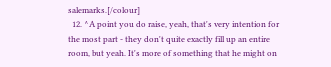salemarks.[/colour]
  12. ^A point you do raise, yeah, that's very intention for the most part - they don't quite exactly fill up an entire room, but yeah. It's more of something that he might on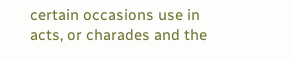certain occasions use in acts, or charades and the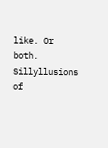like. Or both. Sillyllusions of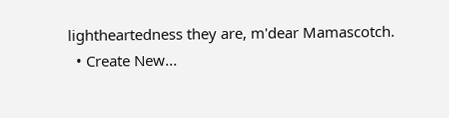lightheartedness they are, m'dear Mamascotch.
  • Create New...